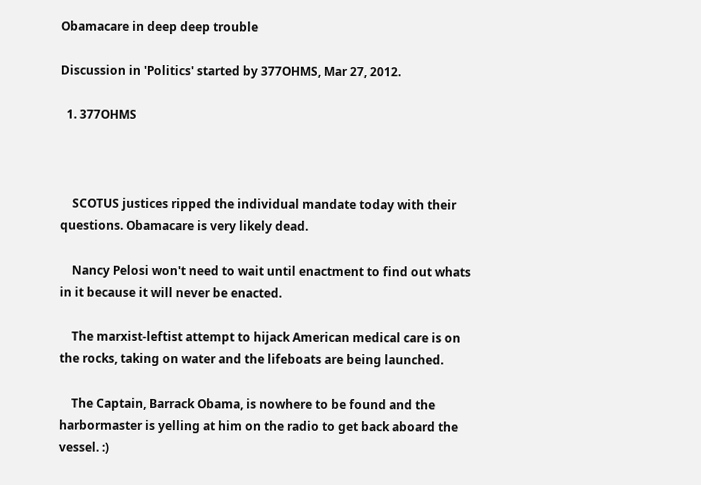Obamacare in deep deep trouble

Discussion in 'Politics' started by 377OHMS, Mar 27, 2012.

  1. 377OHMS



    SCOTUS justices ripped the individual mandate today with their questions. Obamacare is very likely dead.

    Nancy Pelosi won't need to wait until enactment to find out whats in it because it will never be enacted.

    The marxist-leftist attempt to hijack American medical care is on the rocks, taking on water and the lifeboats are being launched.

    The Captain, Barrack Obama, is nowhere to be found and the harbormaster is yelling at him on the radio to get back aboard the vessel. :)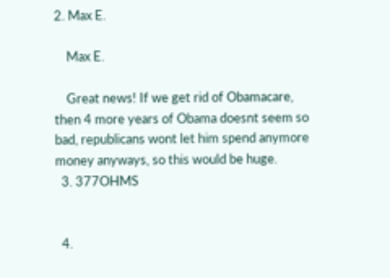2. Max E.

    Max E.

    Great news! If we get rid of Obamacare, then 4 more years of Obama doesnt seem so bad, republicans wont let him spend anymore money anyways, so this would be huge.
  3. 377OHMS


  4.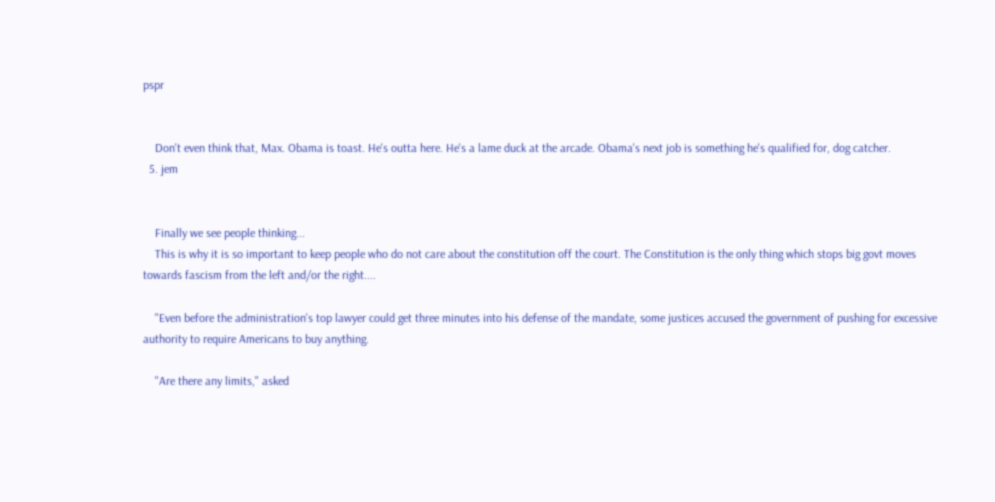pspr


    Don't even think that, Max. Obama is toast. He's outta here. He's a lame duck at the arcade. Obama's next job is something he's qualified for, dog catcher.
  5. jem


    Finally we see people thinking...
    This is why it is so important to keep people who do not care about the constitution off the court. The Constitution is the only thing which stops big govt moves towards fascism from the left and/or the right....

    "Even before the administration's top lawyer could get three minutes into his defense of the mandate, some justices accused the government of pushing for excessive authority to require Americans to buy anything.

    "Are there any limits," asked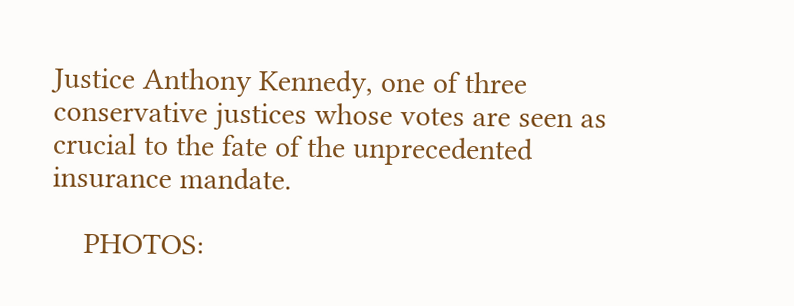Justice Anthony Kennedy, one of three conservative justices whose votes are seen as crucial to the fate of the unprecedented insurance mandate.

    PHOTOS: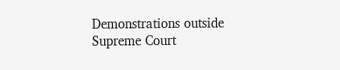Demonstrations outside Supreme Court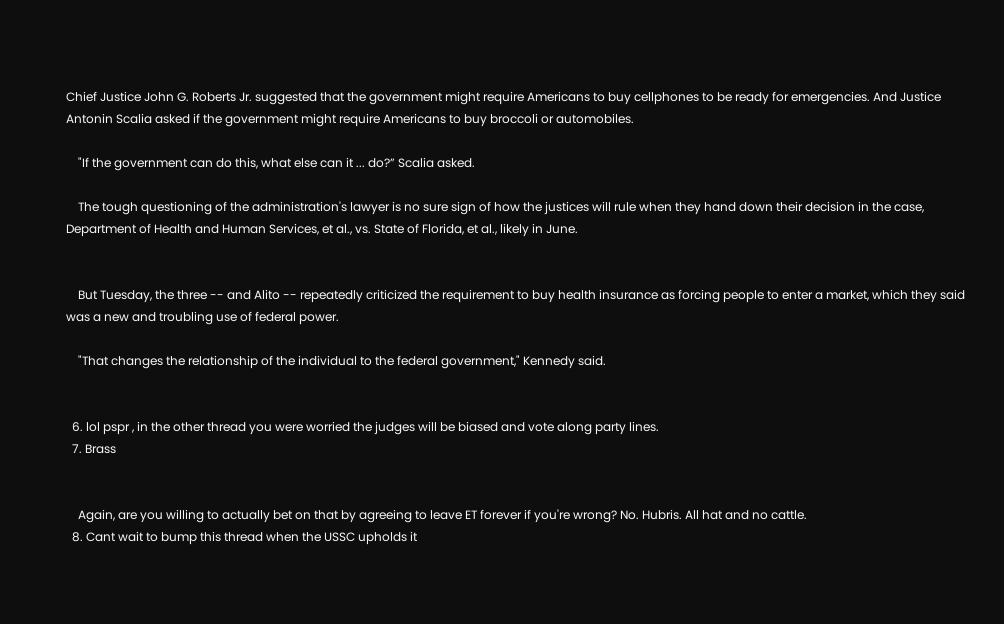Chief Justice John G. Roberts Jr. suggested that the government might require Americans to buy cellphones to be ready for emergencies. And Justice Antonin Scalia asked if the government might require Americans to buy broccoli or automobiles.

    "If the government can do this, what else can it ... do?” Scalia asked.

    The tough questioning of the administration's lawyer is no sure sign of how the justices will rule when they hand down their decision in the case, Department of Health and Human Services, et al., vs. State of Florida, et al., likely in June.


    But Tuesday, the three -- and Alito -- repeatedly criticized the requirement to buy health insurance as forcing people to enter a market, which they said was a new and troubling use of federal power.

    "That changes the relationship of the individual to the federal government," Kennedy said.


  6. lol pspr , in the other thread you were worried the judges will be biased and vote along party lines.
  7. Brass


    Again, are you willing to actually bet on that by agreeing to leave ET forever if you're wrong? No. Hubris. All hat and no cattle.
  8. Cant wait to bump this thread when the USSC upholds it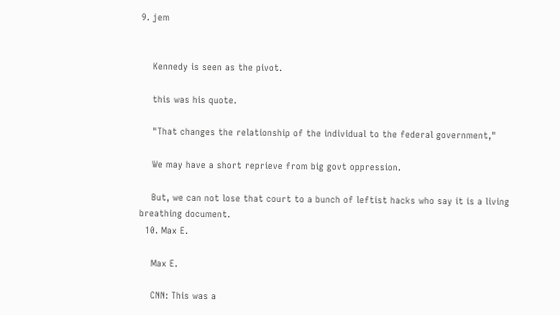9. jem


    Kennedy is seen as the pivot.

    this was his quote.

    "That changes the relationship of the individual to the federal government,"

    We may have a short reprieve from big govt oppression.

    But, we can not lose that court to a bunch of leftist hacks who say it is a living breathing document.
  10. Max E.

    Max E.

    CNN: This was a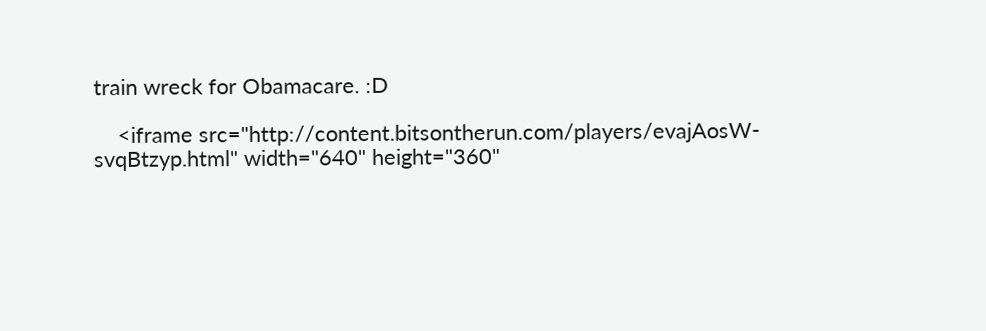train wreck for Obamacare. :D

    <iframe src="http://content.bitsontherun.com/players/evajAosW-svqBtzyp.html" width="640" height="360"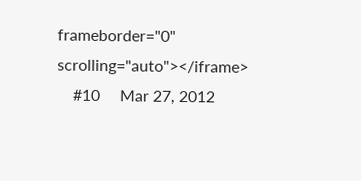frameborder="0" scrolling="auto"></iframe>
    #10     Mar 27, 2012